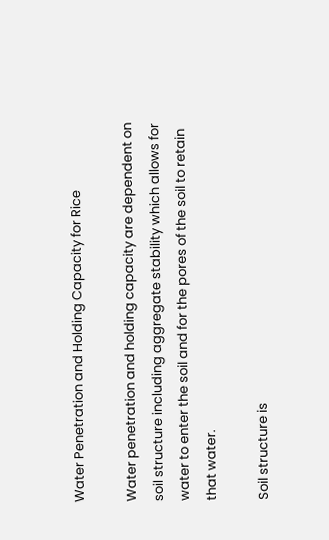Water Penetration and Holding Capacity for Rice

Water penetration and holding capacity are dependent on soil structure including aggregate stability which allows for water to enter the soil and for the pores of the soil to retain that water.

Soil structure is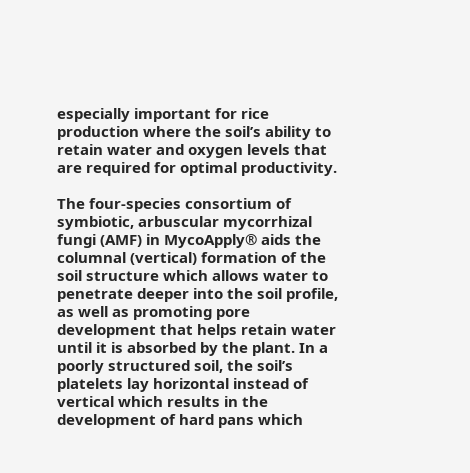especially important for rice production where the soil’s ability to retain water and oxygen levels that are required for optimal productivity.

The four-species consortium of symbiotic, arbuscular mycorrhizal fungi (AMF) in MycoApply® aids the columnal (vertical) formation of the soil structure which allows water to penetrate deeper into the soil profile, as well as promoting pore development that helps retain water until it is absorbed by the plant. In a poorly structured soil, the soil’s platelets lay horizontal instead of vertical which results in the development of hard pans which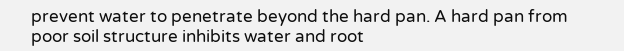prevent water to penetrate beyond the hard pan. A hard pan from poor soil structure inhibits water and root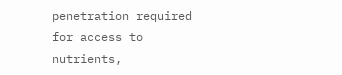penetration required for access to nutrients,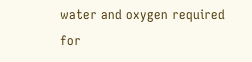water and oxygen required for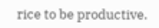rice to be productive.